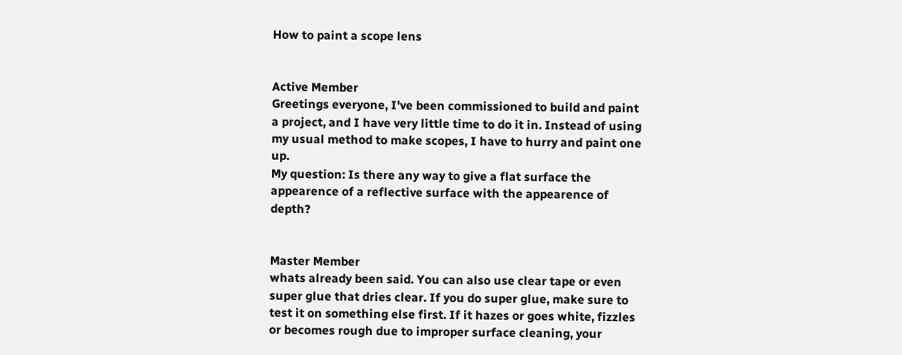How to paint a scope lens


Active Member
Greetings everyone, I've been commissioned to build and paint a project, and I have very little time to do it in. Instead of using my usual method to make scopes, I have to hurry and paint one up.
My question: Is there any way to give a flat surface the appearence of a reflective surface with the appearence of depth?


Master Member
whats already been said. You can also use clear tape or even super glue that dries clear. If you do super glue, make sure to test it on something else first. If it hazes or goes white, fizzles or becomes rough due to improper surface cleaning, your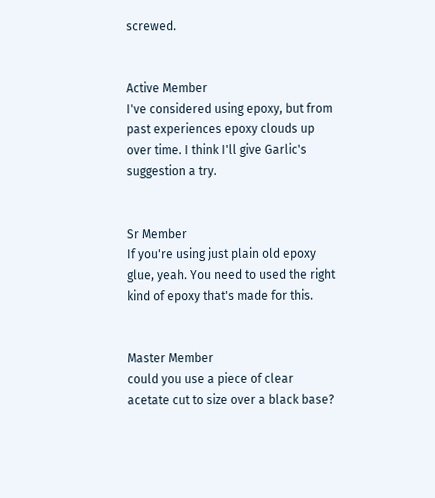screwed.


Active Member
I've considered using epoxy, but from past experiences epoxy clouds up over time. I think I'll give Garlic's suggestion a try.


Sr Member
If you're using just plain old epoxy glue, yeah. You need to used the right kind of epoxy that's made for this.


Master Member
could you use a piece of clear acetate cut to size over a black base?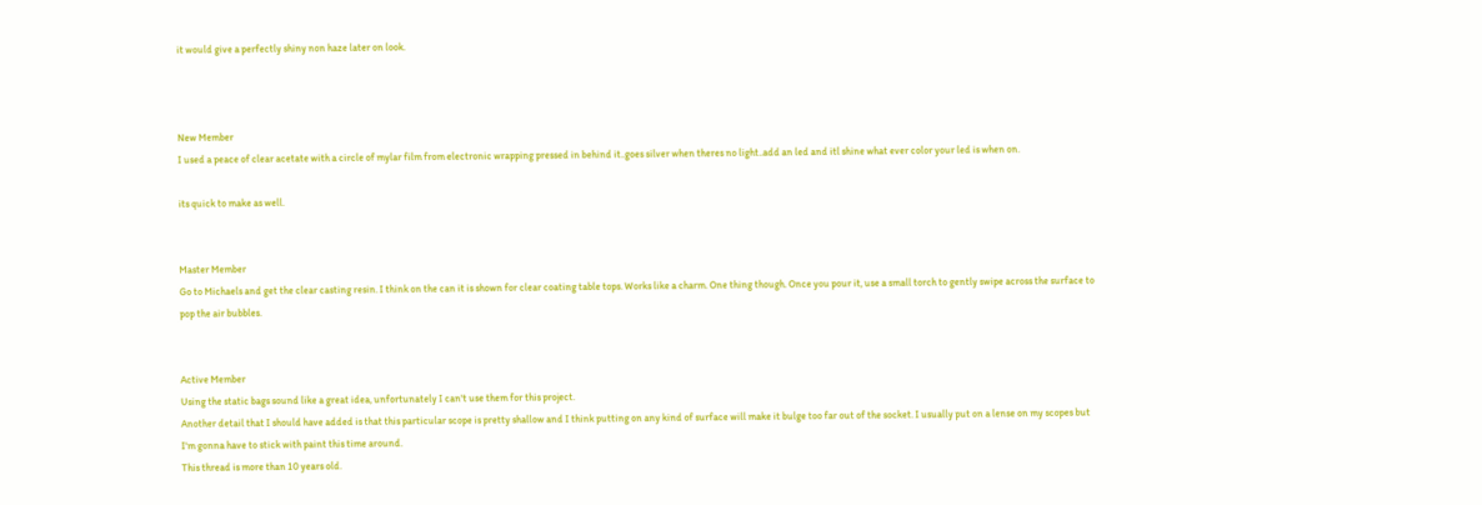it would give a perfectly shiny non haze later on look.



New Member
I used a peace of clear acetate with a circle of mylar film from electronic wrapping pressed in behind it..goes silver when theres no light..add an led and itl shine what ever color your led is when on.

its quick to make as well.


Master Member
Go to Michaels and get the clear casting resin. I think on the can it is shown for clear coating table tops. Works like a charm. One thing though. Once you pour it, use a small torch to gently swipe across the surface to pop the air bubbles.


Active Member
Using the static bags sound like a great idea, unfortunately I can't use them for this project.
Another detail that I should have added is that this particular scope is pretty shallow and I think putting on any kind of surface will make it bulge too far out of the socket. I usually put on a lense on my scopes but I'm gonna have to stick with paint this time around.
This thread is more than 10 years old.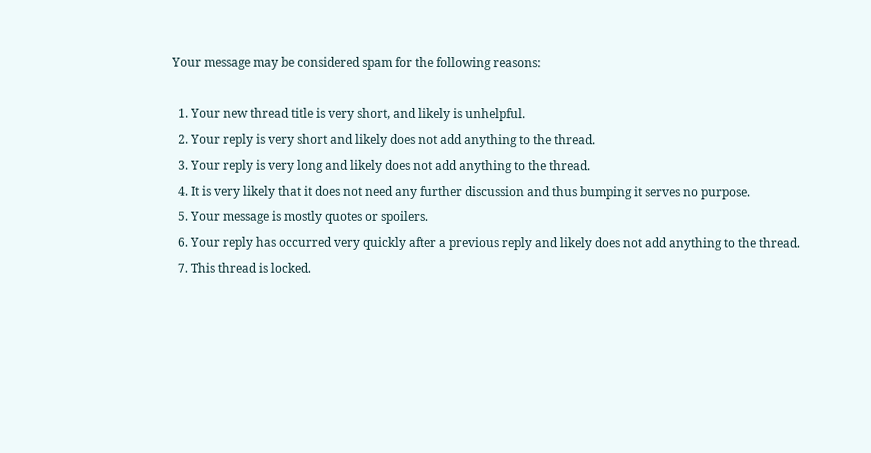Your message may be considered spam for the following reasons:

  1. Your new thread title is very short, and likely is unhelpful.
  2. Your reply is very short and likely does not add anything to the thread.
  3. Your reply is very long and likely does not add anything to the thread.
  4. It is very likely that it does not need any further discussion and thus bumping it serves no purpose.
  5. Your message is mostly quotes or spoilers.
  6. Your reply has occurred very quickly after a previous reply and likely does not add anything to the thread.
  7. This thread is locked.